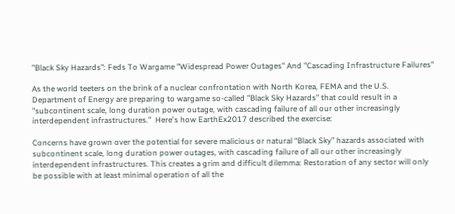"Black Sky Hazards": Feds To Wargame "Widespread Power Outages" And "Cascading Infrastructure Failures"

As the world teeters on the brink of a nuclear confrontation with North Korea, FEMA and the U.S. Department of Energy are preparing to wargame so-called "Black Sky Hazards" that could result in a "subcontinent scale, long duration power outage, with cascading failure of all our other increasingly interdependent infrastructures."  Here's how EarthEx2017 described the exercise:

Concerns have grown over the potential for severe malicious or natural “Black Sky” hazards associated with subcontinent scale, long duration power outages, with cascading failure of all our other increasingly interdependent infrastructures. This creates a grim and difficult dilemma: Restoration of any sector will only be possible with at least minimal operation of all the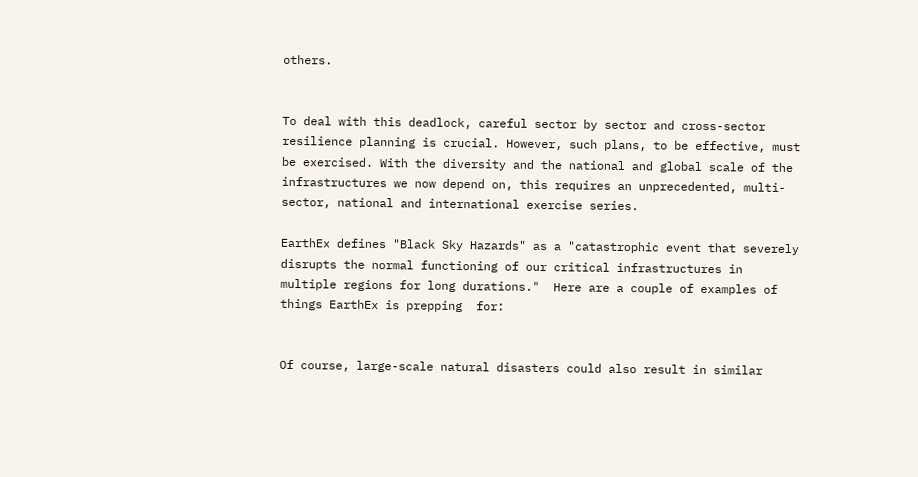others.


To deal with this deadlock, careful sector by sector and cross-sector resilience planning is crucial. However, such plans, to be effective, must be exercised. With the diversity and the national and global scale of the infrastructures we now depend on, this requires an unprecedented, multi-sector, national and international exercise series.

EarthEx defines "Black Sky Hazards" as a "catastrophic event that severely disrupts the normal functioning of our critical infrastructures in multiple regions for long durations."  Here are a couple of examples of things EarthEx is prepping  for:


Of course, large-scale natural disasters could also result in similar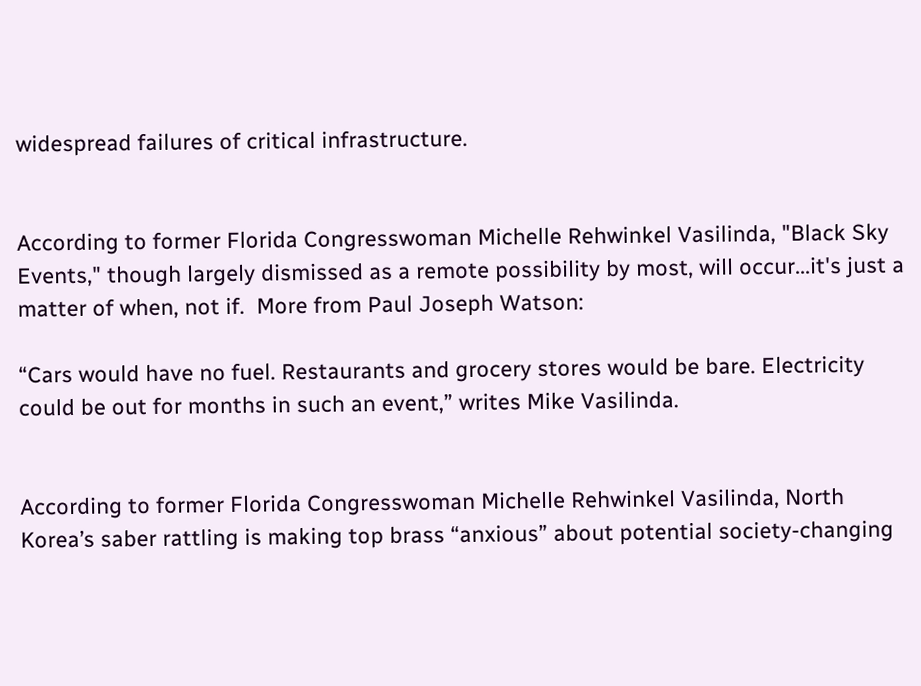widespread failures of critical infrastructure.


According to former Florida Congresswoman Michelle Rehwinkel Vasilinda, "Black Sky Events," though largely dismissed as a remote possibility by most, will occur...it's just a matter of when, not if.  More from Paul Joseph Watson:

“Cars would have no fuel. Restaurants and grocery stores would be bare. Electricity could be out for months in such an event,” writes Mike Vasilinda.


According to former Florida Congresswoman Michelle Rehwinkel Vasilinda, North Korea’s saber rattling is making top brass “anxious” about potential society-changing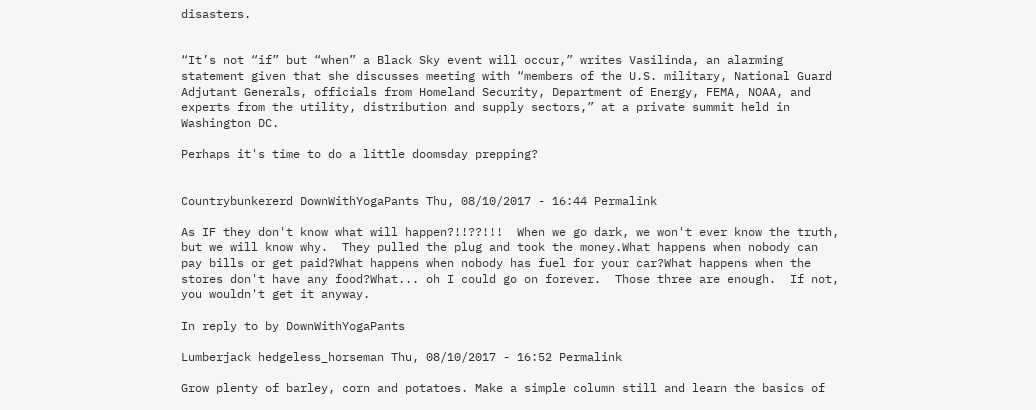disasters.


“It’s not “if” but “when” a Black Sky event will occur,” writes Vasilinda, an alarming statement given that she discusses meeting with “members of the U.S. military, National Guard Adjutant Generals, officials from Homeland Security, Department of Energy, FEMA, NOAA, and experts from the utility, distribution and supply sectors,” at a private summit held in Washington DC.

Perhaps it's time to do a little doomsday prepping?


Countrybunkererd DownWithYogaPants Thu, 08/10/2017 - 16:44 Permalink

As IF they don't know what will happen?!!??!!!  When we go dark, we won't ever know the truth, but we will know why.  They pulled the plug and took the money.What happens when nobody can pay bills or get paid?What happens when nobody has fuel for your car?What happens when the stores don't have any food?What... oh I could go on forever.  Those three are enough.  If not, you wouldn't get it anyway.

In reply to by DownWithYogaPants

Lumberjack hedgeless_horseman Thu, 08/10/2017 - 16:52 Permalink

Grow plenty of barley, corn and potatoes. Make a simple column still and learn the basics of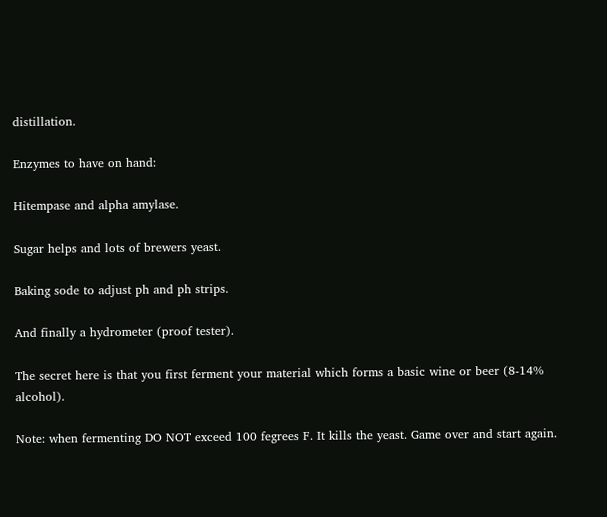distillation.

Enzymes to have on hand:

Hitempase and alpha amylase.

Sugar helps and lots of brewers yeast.

Baking sode to adjust ph and ph strips.

And finally a hydrometer (proof tester).

The secret here is that you first ferment your material which forms a basic wine or beer (8-14% alcohol).

Note: when fermenting DO NOT exceed 100 fegrees F. It kills the yeast. Game over and start again.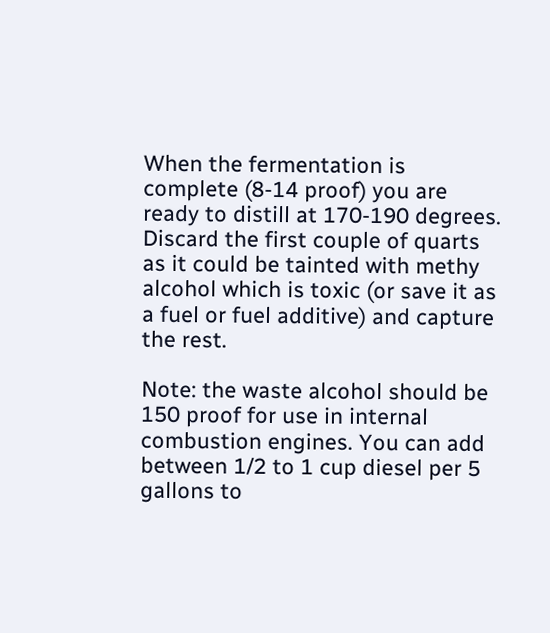When the fermentation is complete (8-14 proof) you are ready to distill at 170-190 degrees. Discard the first couple of quarts as it could be tainted with methy alcohol which is toxic (or save it as a fuel or fuel additive) and capture the rest.

Note: the waste alcohol should be 150 proof for use in internal combustion engines. You can add between 1/2 to 1 cup diesel per 5 gallons to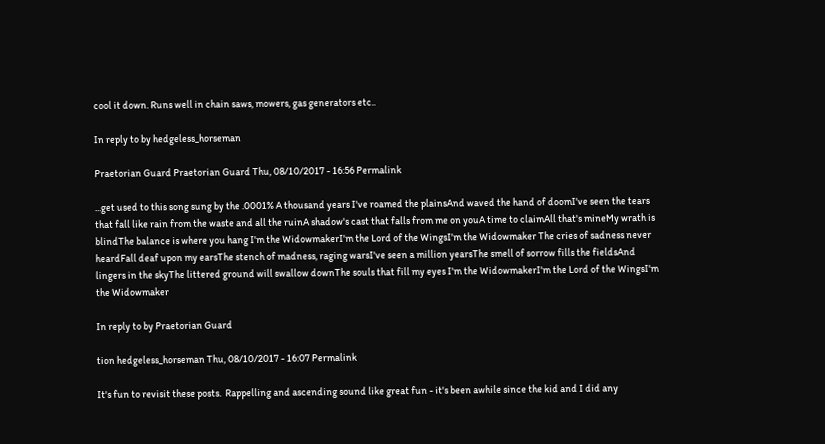cool it down. Runs well in chain saws, mowers, gas generators etc..

In reply to by hedgeless_horseman

Praetorian Guard Praetorian Guard Thu, 08/10/2017 - 16:56 Permalink

...get used to this song sung by the .0001% A thousand years I've roamed the plainsAnd waved the hand of doomI've seen the tears that fall like rain from the waste and all the ruinA shadow's cast that falls from me on youA time to claimAll that's mineMy wrath is blindThe balance is where you hang I'm the WidowmakerI'm the Lord of the WingsI'm the Widowmaker The cries of sadness never heardFall deaf upon my earsThe stench of madness, raging warsI've seen a million yearsThe smell of sorrow fills the fieldsAnd lingers in the skyThe littered ground will swallow downThe souls that fill my eyes I'm the WidowmakerI'm the Lord of the WingsI'm the Widowmaker

In reply to by Praetorian Guard

tion hedgeless_horseman Thu, 08/10/2017 - 16:07 Permalink

It's fun to revisit these posts.  Rappelling and ascending sound like great fun - it's been awhile since the kid and I did any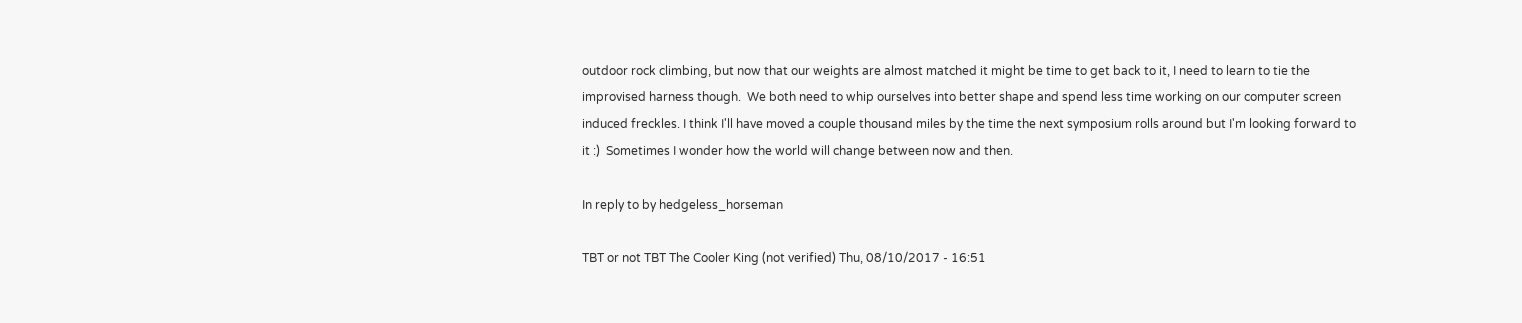outdoor rock climbing, but now that our weights are almost matched it might be time to get back to it, I need to learn to tie the improvised harness though.  We both need to whip ourselves into better shape and spend less time working on our computer screen induced freckles. I think I'll have moved a couple thousand miles by the time the next symposium rolls around but I'm looking forward to it :)  Sometimes I wonder how the world will change between now and then.

In reply to by hedgeless_horseman

TBT or not TBT The Cooler King (not verified) Thu, 08/10/2017 - 16:51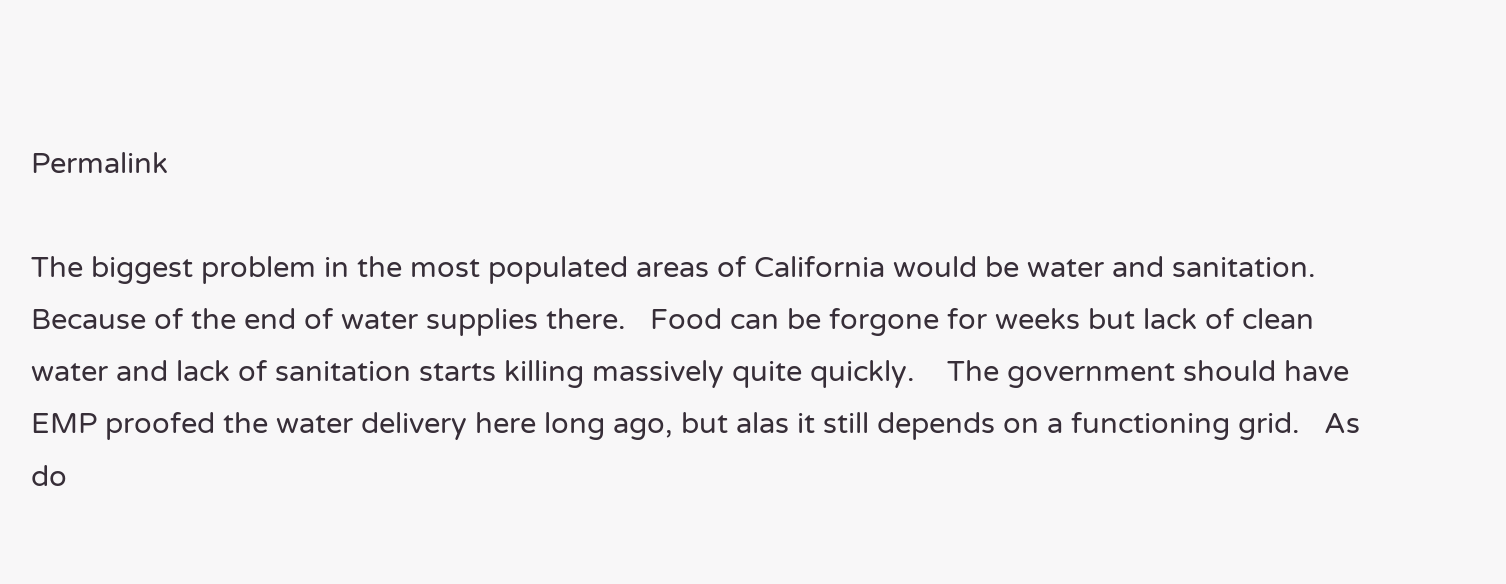Permalink

The biggest problem in the most populated areas of California would be water and sanitation.  Because of the end of water supplies there.   Food can be forgone for weeks but lack of clean water and lack of sanitation starts killing massively quite quickly.    The government should have EMP proofed the water delivery here long ago, but alas it still depends on a functioning grid.   As do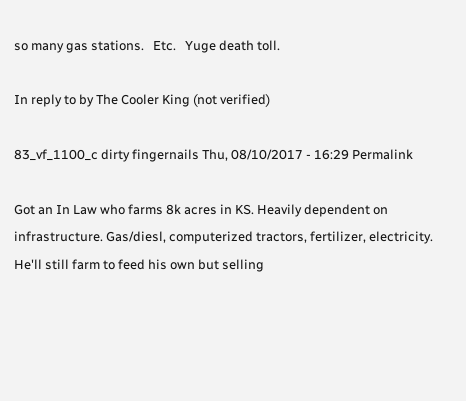so many gas stations.   Etc.   Yuge death toll.

In reply to by The Cooler King (not verified)

83_vf_1100_c dirty fingernails Thu, 08/10/2017 - 16:29 Permalink

Got an In Law who farms 8k acres in KS. Heavily dependent on infrastructure. Gas/diesl, computerized tractors, fertilizer, electricity. He'll still farm to feed his own but selling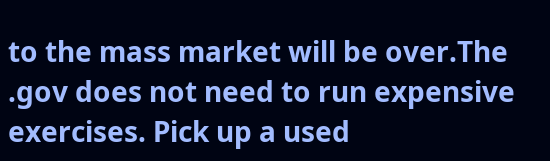to the mass market will be over.The .gov does not need to run expensive exercises. Pick up a used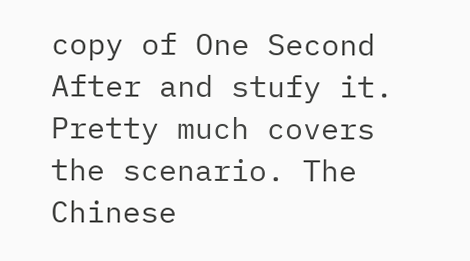copy of One Second After and stufy it. Pretty much covers the scenario. The Chinese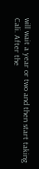will wait a year or two and then start taking Cali. After the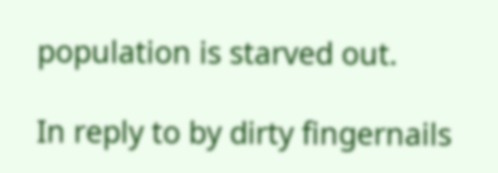population is starved out.

In reply to by dirty fingernails